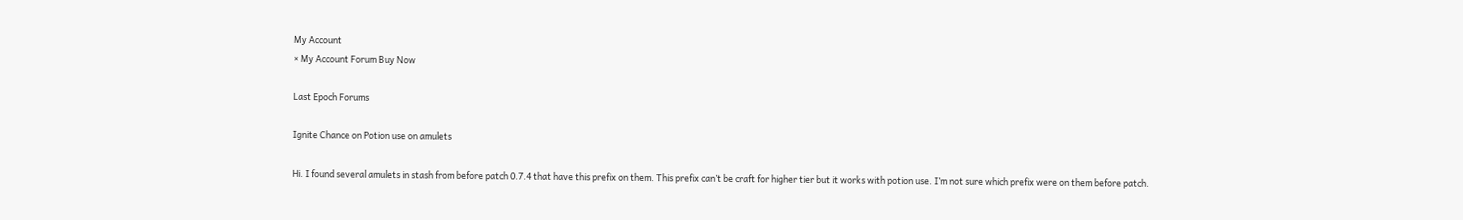My Account
× My Account Forum Buy Now

Last Epoch Forums

Ignite Chance on Potion use on amulets

Hi. I found several amulets in stash from before patch 0.7.4 that have this prefix on them. This prefix can’t be craft for higher tier but it works with potion use. I’m not sure which prefix were on them before patch.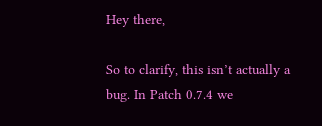Hey there,

So to clarify, this isn’t actually a bug. In Patch 0.7.4 we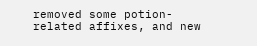removed some potion-related affixes, and new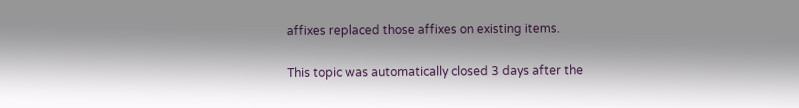affixes replaced those affixes on existing items.

This topic was automatically closed 3 days after the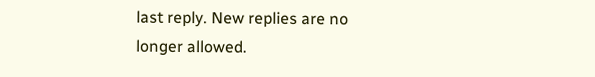last reply. New replies are no longer allowed.